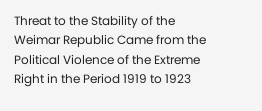Threat to the Stability of the Weimar Republic Came from the Political Violence of the Extreme Right in the Period 1919 to 1923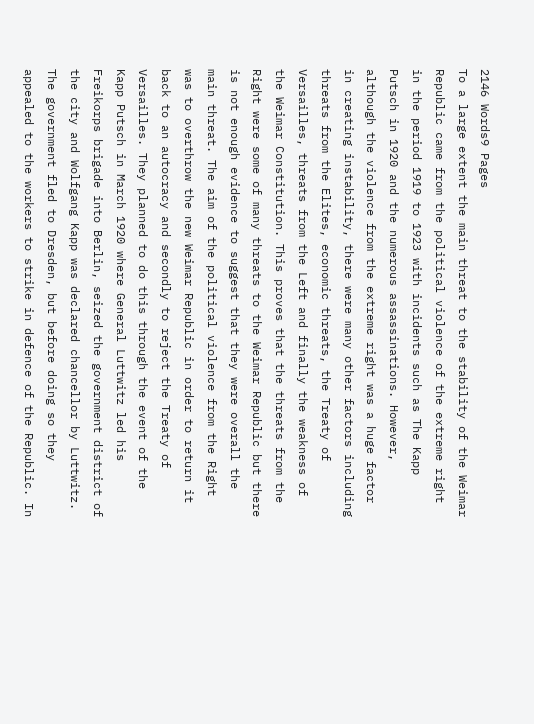2146 Words9 Pages
To a large extent the main threat to the stability of the Weimar Republic came from the political violence of the extreme right in the period 1919 to 1923 with incidents such as The Kapp Putsch in 1920 and the numerous assassinations. However, although the violence from the extreme right was a huge factor in creating instability, there were many other factors including threats from the Elites, economic threats, the Treaty of Versailles, threats from the Left and finally the weakness of the Weimar Constitution. This proves that the threats from the Right were some of many threats to the Weimar Republic but there is not enough evidence to suggest that they were overall the main threat. The aim of the political violence from the Right was to overthrow the new Weimar Republic in order to return it back to an autocracy and secondly to reject the Treaty of Versailles. They planned to do this through the event of the Kapp Putsch in March 1920 where General Luttwitz led his Freikorps brigade into Berlin, seized the government district of the city and Wolfgang Kapp was declared chancellor by Luttwitz. The government fled to Dresden, but before doing so they appealed to the workers to strike in defence of the Republic. In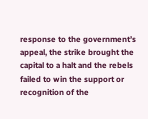response to the government’s appeal, the strike brought the capital to a halt and the rebels failed to win the support or recognition of the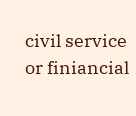civil service or finiancial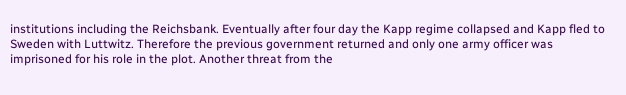institutions including the Reichsbank. Eventually after four day the Kapp regime collapsed and Kapp fled to Sweden with Luttwitz. Therefore the previous government returned and only one army officer was imprisoned for his role in the plot. Another threat from the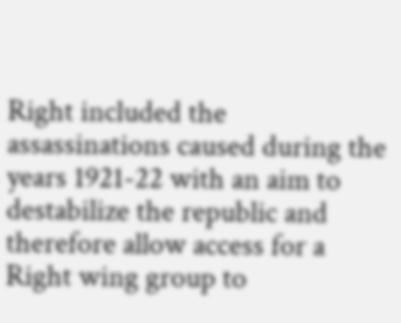Right included the assassinations caused during the years 1921-22 with an aim to destabilize the republic and therefore allow access for a Right wing group to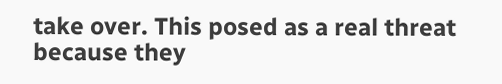take over. This posed as a real threat because they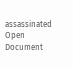assassinated
Open Document